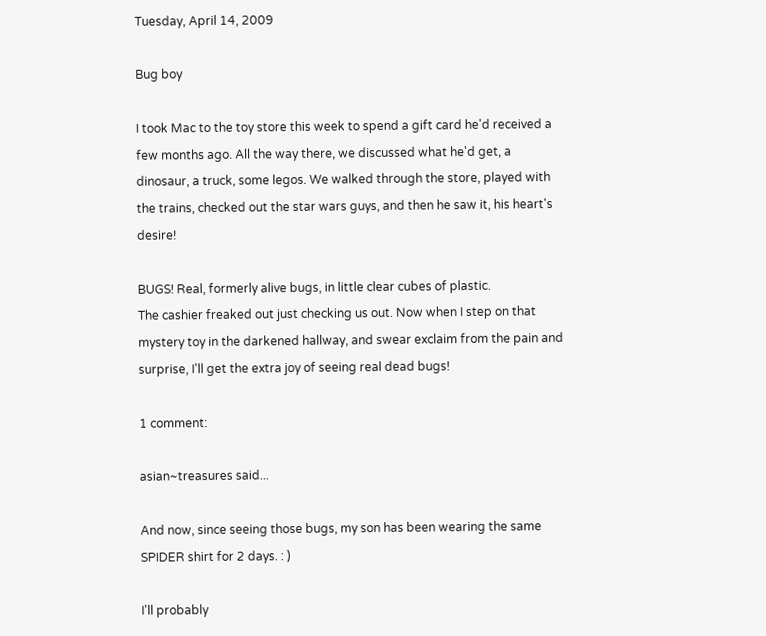Tuesday, April 14, 2009

Bug boy

I took Mac to the toy store this week to spend a gift card he'd received a few months ago. All the way there, we discussed what he'd get, a dinosaur, a truck, some legos. We walked through the store, played with the trains, checked out the star wars guys, and then he saw it, his heart's desire!

BUGS! Real, formerly alive bugs, in little clear cubes of plastic.
The cashier freaked out just checking us out. Now when I step on that mystery toy in the darkened hallway, and swear exclaim from the pain and surprise, I'll get the extra joy of seeing real dead bugs!

1 comment:

asian~treasures said...

And now, since seeing those bugs, my son has been wearing the same SPIDER shirt for 2 days. : )

I'll probably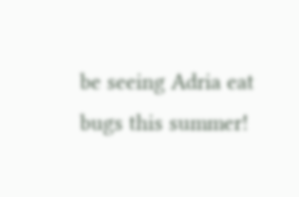be seeing Adria eat bugs this summer!